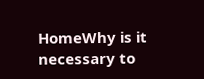HomeWhy is it necessary to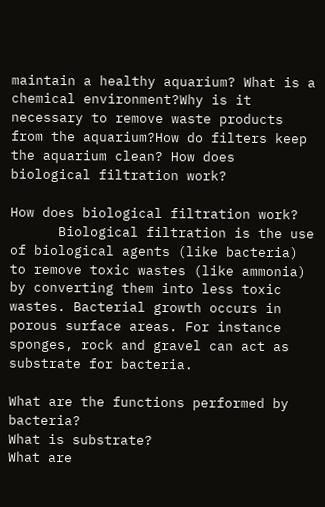maintain a healthy aquarium? What is a chemical environment?Why is it necessary to remove waste products from the aquarium?How do filters keep the aquarium clean? How does biological filtration work?

How does biological filtration work?
      Biological filtration is the use of biological agents (like bacteria) to remove toxic wastes (like ammonia) by converting them into less toxic wastes. Bacterial growth occurs in porous surface areas. For instance sponges, rock and gravel can act as substrate for bacteria.

What are the functions performed by bacteria?
What is substrate?
What are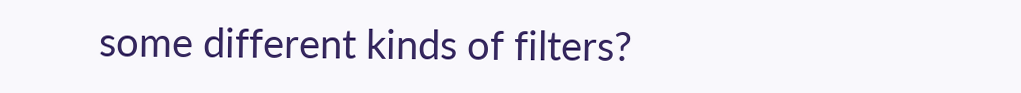some different kinds of filters?